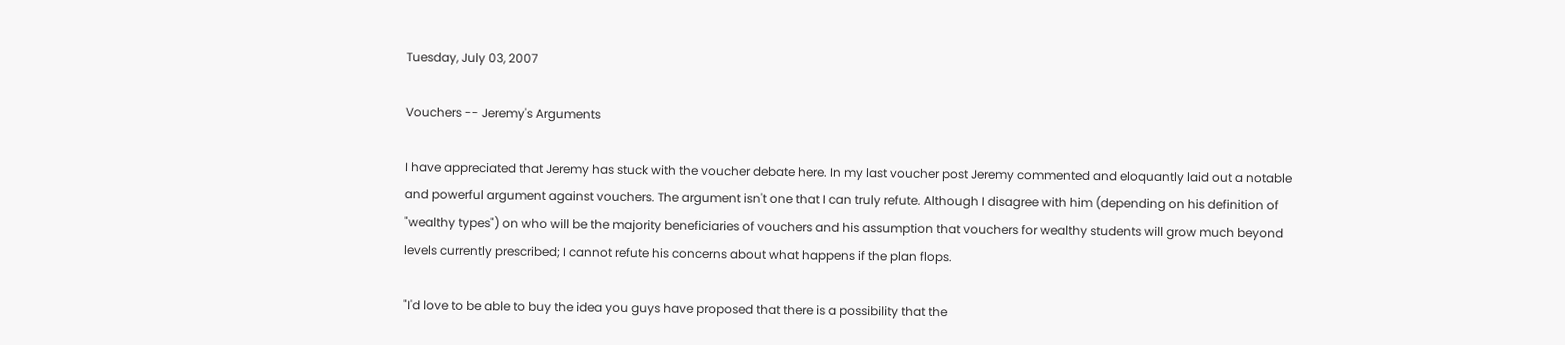Tuesday, July 03, 2007

Vouchers -- Jeremy's Arguments

I have appreciated that Jeremy has stuck with the voucher debate here. In my last voucher post Jeremy commented and eloquantly laid out a notable and powerful argument against vouchers. The argument isn't one that I can truly refute. Although I disagree with him (depending on his definition of "wealthy types") on who will be the majority beneficiaries of vouchers and his assumption that vouchers for wealthy students will grow much beyond levels currently prescribed; I cannot refute his concerns about what happens if the plan flops.

"I'd love to be able to buy the idea you guys have proposed that there is a possibility that the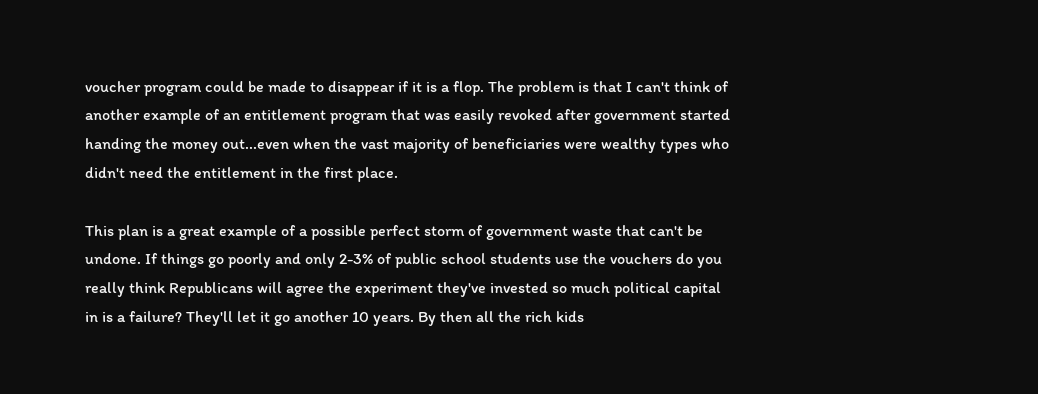voucher program could be made to disappear if it is a flop. The problem is that I can't think of another example of an entitlement program that was easily revoked after government started handing the money out...even when the vast majority of beneficiaries were wealthy types who didn't need the entitlement in the first place.

This plan is a great example of a possible perfect storm of government waste that can't be undone. If things go poorly and only 2-3% of public school students use the vouchers do you really think Republicans will agree the experiment they've invested so much political capital in is a failure? They'll let it go another 10 years. By then all the rich kids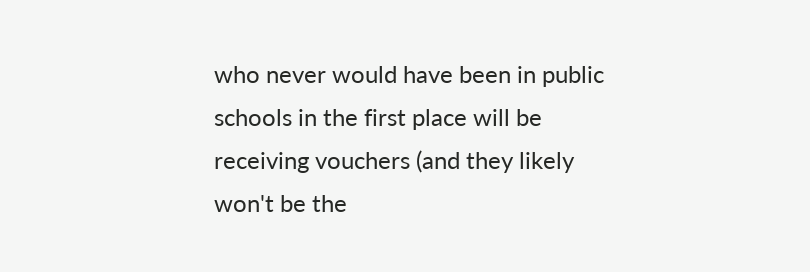who never would have been in public schools in the first place will be receiving vouchers (and they likely won't be the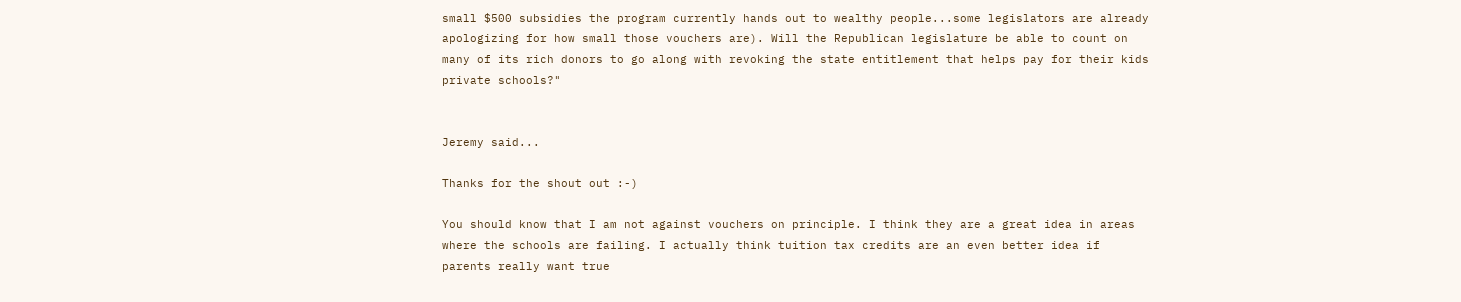small $500 subsidies the program currently hands out to wealthy people...some legislators are already apologizing for how small those vouchers are). Will the Republican legislature be able to count on many of its rich donors to go along with revoking the state entitlement that helps pay for their kids private schools?"


Jeremy said...

Thanks for the shout out :-)

You should know that I am not against vouchers on principle. I think they are a great idea in areas where the schools are failing. I actually think tuition tax credits are an even better idea if parents really want true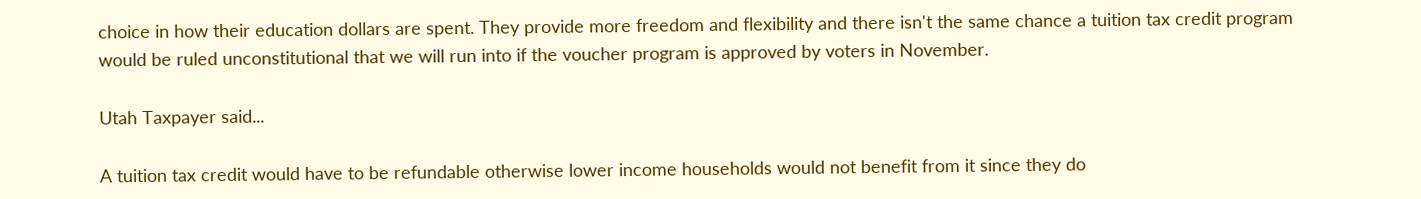choice in how their education dollars are spent. They provide more freedom and flexibility and there isn't the same chance a tuition tax credit program would be ruled unconstitutional that we will run into if the voucher program is approved by voters in November.

Utah Taxpayer said...

A tuition tax credit would have to be refundable otherwise lower income households would not benefit from it since they do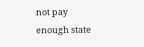not pay enough state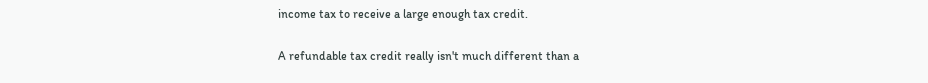income tax to receive a large enough tax credit.

A refundable tax credit really isn't much different than a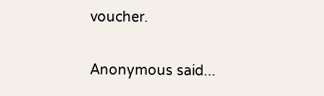voucher.

Anonymous said...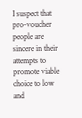I suspect that pro-voucher people are sincere in their attempts to promote viable choice to low and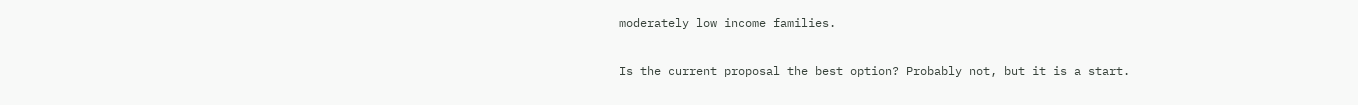moderately low income families.

Is the current proposal the best option? Probably not, but it is a start.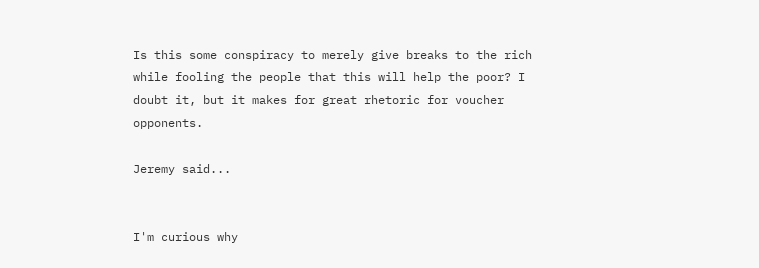Is this some conspiracy to merely give breaks to the rich while fooling the people that this will help the poor? I doubt it, but it makes for great rhetoric for voucher opponents.

Jeremy said...


I'm curious why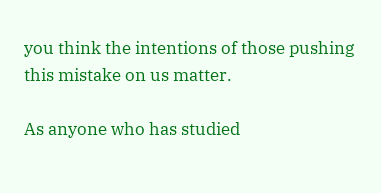you think the intentions of those pushing this mistake on us matter.

As anyone who has studied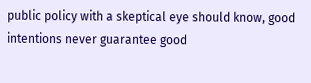public policy with a skeptical eye should know, good intentions never guarantee good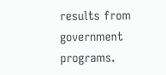results from government programs.